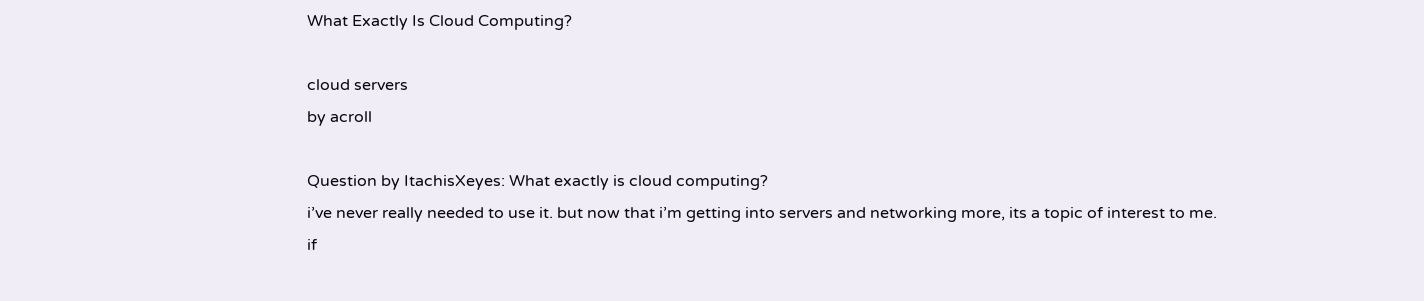What Exactly Is Cloud Computing?

cloud servers
by acroll

Question by ItachisXeyes: What exactly is cloud computing?
i’ve never really needed to use it. but now that i’m getting into servers and networking more, its a topic of interest to me.
if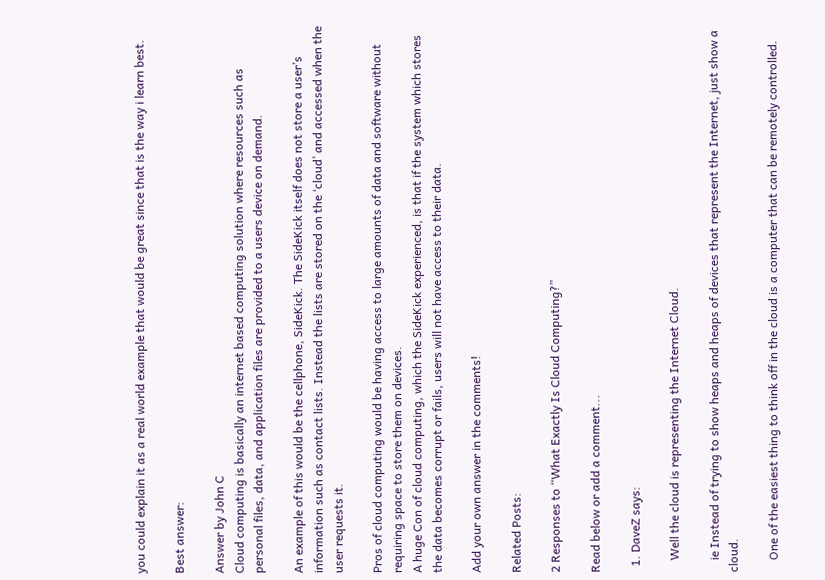you could explain it as a real world example that would be great since that is the way i learn best.

Best answer:

Answer by John C
Cloud computing is basically an internet based computing solution where resources such as personal files, data, and application files are provided to a users device on demand.

An example of this would be the cellphone, SideKick. The SideKick itself does not store a user’s information such as contact lists. Instead the lists are stored on the ‘cloud’ and accessed when the user requests it.

Pros of cloud computing would be having access to large amounts of data and software without requiring space to store them on devices.
A huge Con of cloud computing, which the SideKick experienced, is that if the system which stores the data becomes corrupt or fails, users will not have access to their data.

Add your own answer in the comments!

Related Posts:

2 Responses to “What Exactly Is Cloud Computing?”

Read below or add a comment...

  1. DaveZ says:

    Well the cloud is representing the Internet Cloud.

    ie Instead of trying to show heaps and heaps of devices that represent the Internet, just show a cloud.

    One of the easiest thing to think off in the cloud is a computer that can be remotely controlled.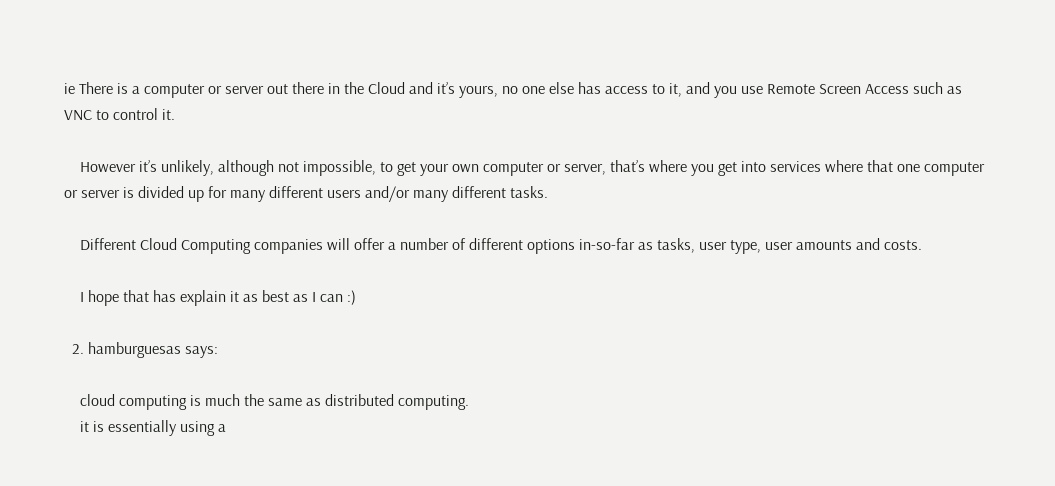ie There is a computer or server out there in the Cloud and it’s yours, no one else has access to it, and you use Remote Screen Access such as VNC to control it.

    However it’s unlikely, although not impossible, to get your own computer or server, that’s where you get into services where that one computer or server is divided up for many different users and/or many different tasks.

    Different Cloud Computing companies will offer a number of different options in-so-far as tasks, user type, user amounts and costs.

    I hope that has explain it as best as I can :)

  2. hamburguesas says:

    cloud computing is much the same as distributed computing.
    it is essentially using a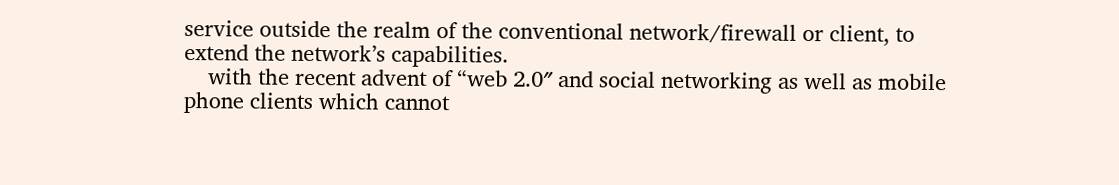service outside the realm of the conventional network/firewall or client, to extend the network’s capabilities.
    with the recent advent of “web 2.0″ and social networking as well as mobile phone clients which cannot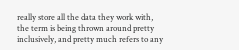really store all the data they work with, the term is being thrown around pretty inclusively, and pretty much refers to any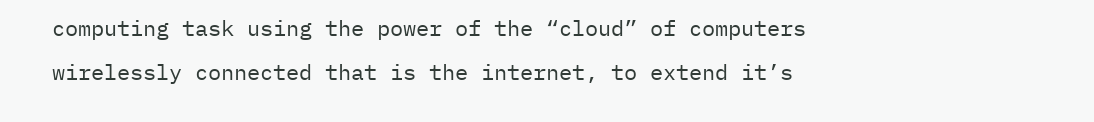computing task using the power of the “cloud” of computers wirelessly connected that is the internet, to extend it’s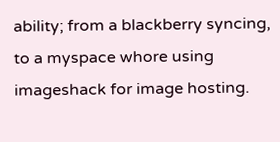ability; from a blackberry syncing, to a myspace whore using imageshack for image hosting.